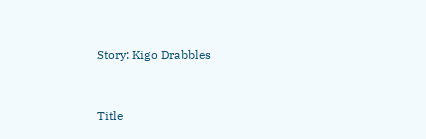Story: Kigo Drabbles


Title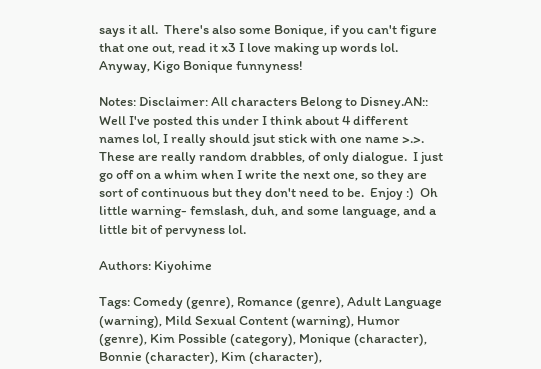says it all.  There's also some Bonique, if you can't figure that one out, read it x3 I love making up words lol.  Anyway, Kigo Bonique funnyness!

Notes: Disclaimer: All characters Belong to Disney.AN:: Well I've posted this under I think about 4 different names lol, I really should jsut stick with one name >.>.  These are really random drabbles, of only dialogue.  I just go off on a whim when I write the next one, so they are sort of continuous but they don't need to be.  Enjoy :)  Oh little warning- femslash, duh, and some language, and a little bit of pervyness lol.

Authors: Kiyohime

Tags: Comedy (genre), Romance (genre), Adult Language (warning), Mild Sexual Content (warning), Humor (genre), Kim Possible (category), Monique (character), Bonnie (character), Kim (character),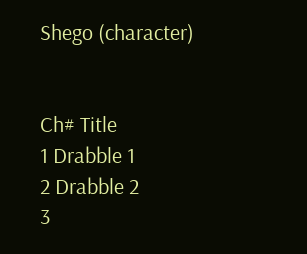Shego (character)


Ch# Title
1 Drabble 1
2 Drabble 2
3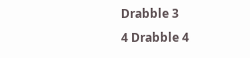Drabble 3
4 Drabble 4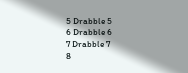5 Drabble 5
6 Drabble 6
7 Drabble 7
8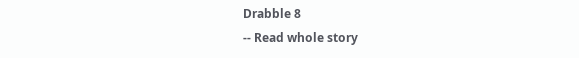Drabble 8
-- Read whole story